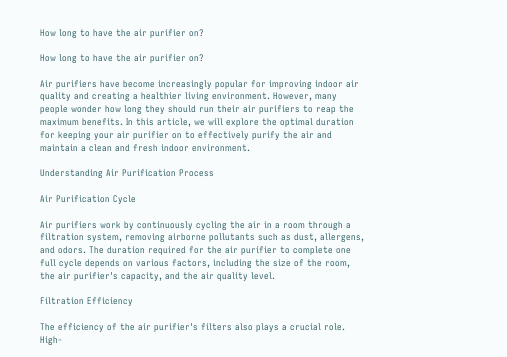How long to have the air purifier on?

How long to have the air purifier on?

Air purifiers have become increasingly popular for improving indoor air quality and creating a healthier living environment. However, many people wonder how long they should run their air purifiers to reap the maximum benefits. In this article, we will explore the optimal duration for keeping your air purifier on to effectively purify the air and maintain a clean and fresh indoor environment.

Understanding Air Purification Process

Air Purification Cycle

Air purifiers work by continuously cycling the air in a room through a filtration system, removing airborne pollutants such as dust, allergens, and odors. The duration required for the air purifier to complete one full cycle depends on various factors, including the size of the room, the air purifier's capacity, and the air quality level.

Filtration Efficiency

The efficiency of the air purifier's filters also plays a crucial role. High-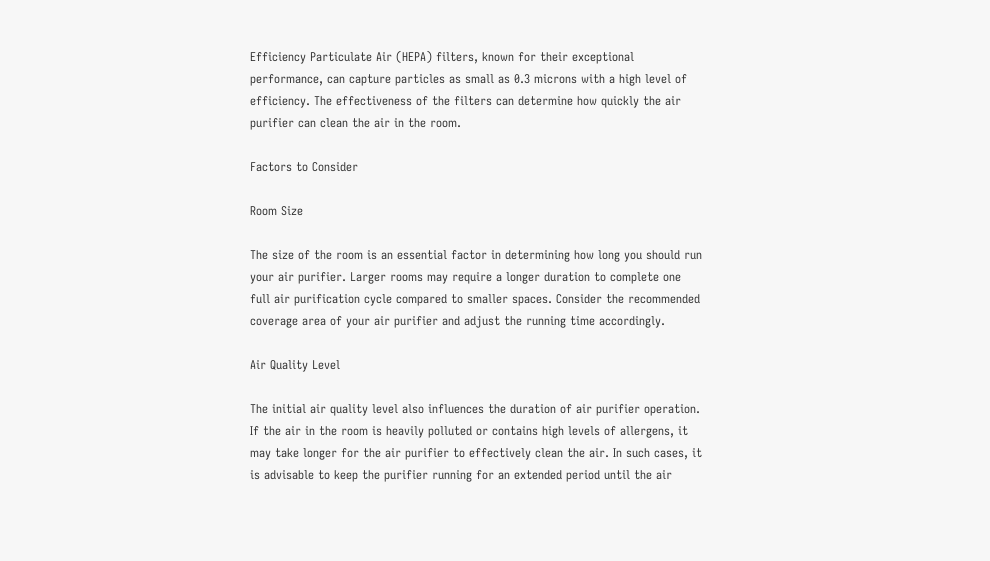Efficiency Particulate Air (HEPA) filters, known for their exceptional performance, can capture particles as small as 0.3 microns with a high level of efficiency. The effectiveness of the filters can determine how quickly the air purifier can clean the air in the room.

Factors to Consider

Room Size

The size of the room is an essential factor in determining how long you should run your air purifier. Larger rooms may require a longer duration to complete one full air purification cycle compared to smaller spaces. Consider the recommended coverage area of your air purifier and adjust the running time accordingly.

Air Quality Level

The initial air quality level also influences the duration of air purifier operation. If the air in the room is heavily polluted or contains high levels of allergens, it may take longer for the air purifier to effectively clean the air. In such cases, it is advisable to keep the purifier running for an extended period until the air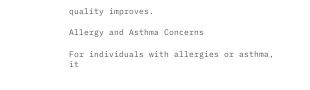quality improves.

Allergy and Asthma Concerns

For individuals with allergies or asthma, it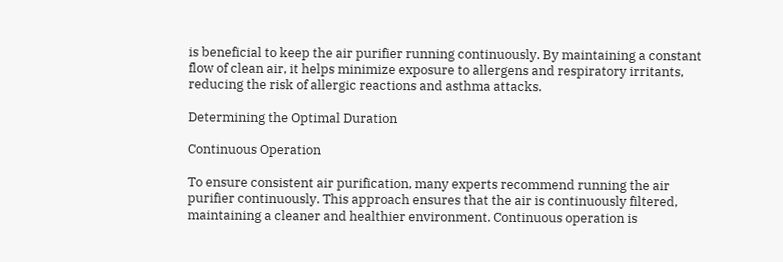is beneficial to keep the air purifier running continuously. By maintaining a constant flow of clean air, it helps minimize exposure to allergens and respiratory irritants, reducing the risk of allergic reactions and asthma attacks.

Determining the Optimal Duration

Continuous Operation

To ensure consistent air purification, many experts recommend running the air purifier continuously. This approach ensures that the air is continuously filtered, maintaining a cleaner and healthier environment. Continuous operation is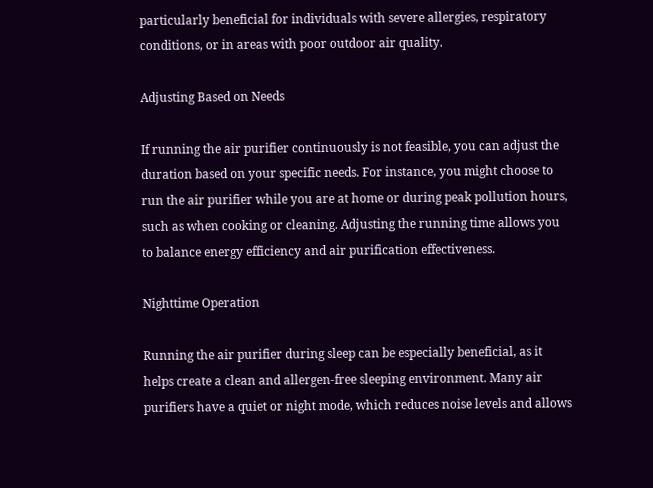particularly beneficial for individuals with severe allergies, respiratory conditions, or in areas with poor outdoor air quality.

Adjusting Based on Needs

If running the air purifier continuously is not feasible, you can adjust the duration based on your specific needs. For instance, you might choose to run the air purifier while you are at home or during peak pollution hours, such as when cooking or cleaning. Adjusting the running time allows you to balance energy efficiency and air purification effectiveness.

Nighttime Operation

Running the air purifier during sleep can be especially beneficial, as it helps create a clean and allergen-free sleeping environment. Many air purifiers have a quiet or night mode, which reduces noise levels and allows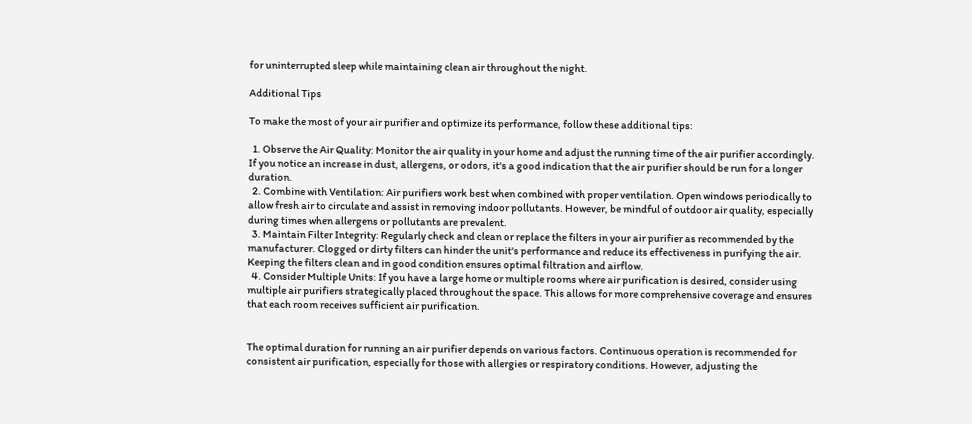for uninterrupted sleep while maintaining clean air throughout the night.

Additional Tips

To make the most of your air purifier and optimize its performance, follow these additional tips:

  1. Observe the Air Quality: Monitor the air quality in your home and adjust the running time of the air purifier accordingly. If you notice an increase in dust, allergens, or odors, it's a good indication that the air purifier should be run for a longer duration.
  2. Combine with Ventilation: Air purifiers work best when combined with proper ventilation. Open windows periodically to allow fresh air to circulate and assist in removing indoor pollutants. However, be mindful of outdoor air quality, especially during times when allergens or pollutants are prevalent.
  3. Maintain Filter Integrity: Regularly check and clean or replace the filters in your air purifier as recommended by the manufacturer. Clogged or dirty filters can hinder the unit's performance and reduce its effectiveness in purifying the air. Keeping the filters clean and in good condition ensures optimal filtration and airflow.
  4. Consider Multiple Units: If you have a large home or multiple rooms where air purification is desired, consider using multiple air purifiers strategically placed throughout the space. This allows for more comprehensive coverage and ensures that each room receives sufficient air purification.


The optimal duration for running an air purifier depends on various factors. Continuous operation is recommended for consistent air purification, especially for those with allergies or respiratory conditions. However, adjusting the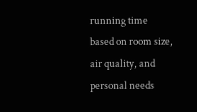running time based on room size, air quality, and personal needs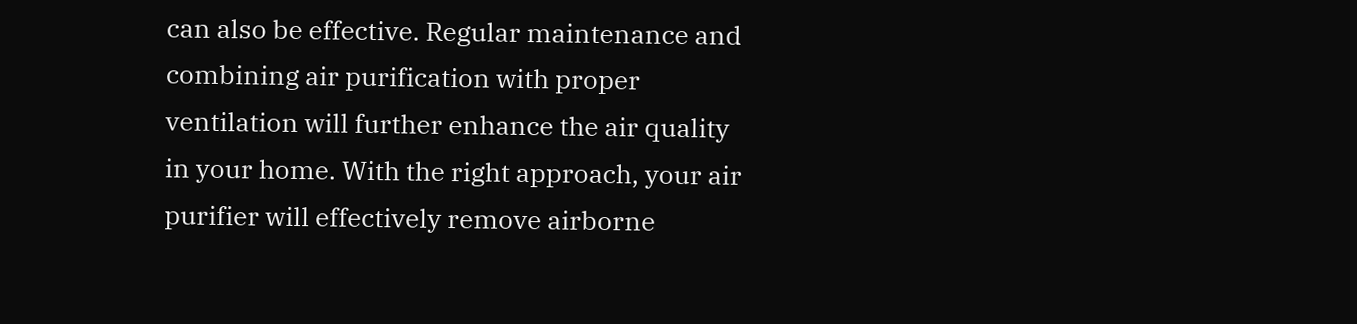can also be effective. Regular maintenance and combining air purification with proper ventilation will further enhance the air quality in your home. With the right approach, your air purifier will effectively remove airborne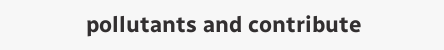pollutants and contribute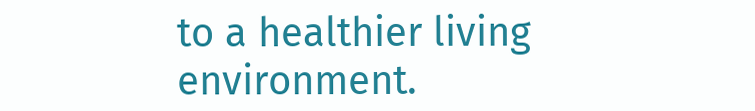to a healthier living environment.